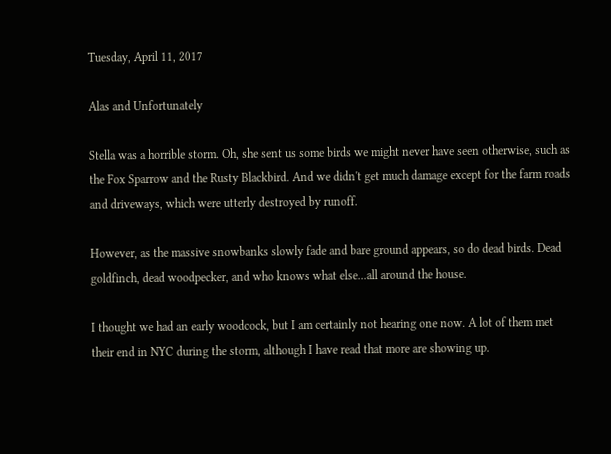Tuesday, April 11, 2017

Alas and Unfortunately

Stella was a horrible storm. Oh, she sent us some birds we might never have seen otherwise, such as the Fox Sparrow and the Rusty Blackbird. And we didn't get much damage except for the farm roads and driveways, which were utterly destroyed by runoff.

However, as the massive snowbanks slowly fade and bare ground appears, so do dead birds. Dead goldfinch, dead woodpecker, and who knows what else...all around the house.

I thought we had an early woodcock, but I am certainly not hearing one now. A lot of them met their end in NYC during the storm, although I have read that more are showing up.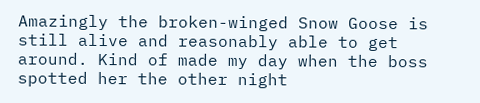Amazingly the broken-winged Snow Goose is still alive and reasonably able to get around. Kind of made my day when the boss spotted her the other night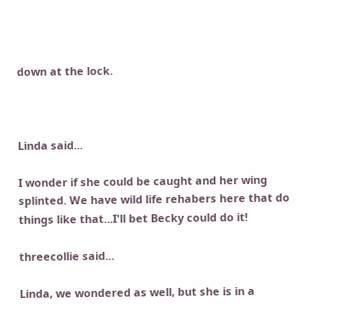down at the lock.



Linda said...

I wonder if she could be caught and her wing splinted. We have wild life rehabers here that do things like that...I'll bet Becky could do it!

threecollie said...

Linda, we wondered as well, but she is in a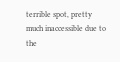terrible spot, pretty much inaccessible due to the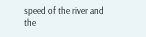speed of the river and the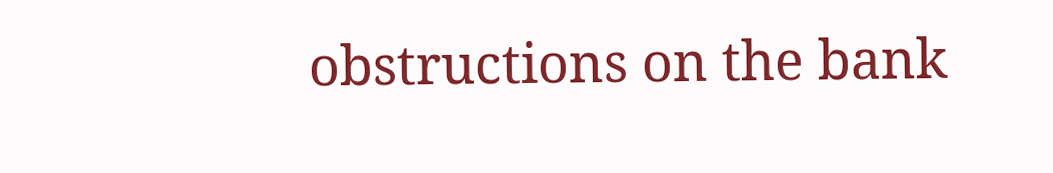obstructions on the bank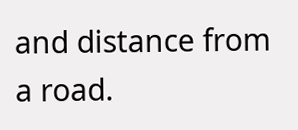and distance from a road.